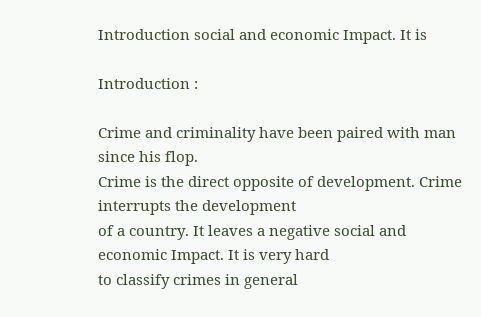Introduction social and economic Impact. It is

Introduction :

Crime and criminality have been paired with man since his flop.
Crime is the direct opposite of development. Crime interrupts the development
of a country. It leaves a negative social and economic Impact. It is very hard
to classify crimes in general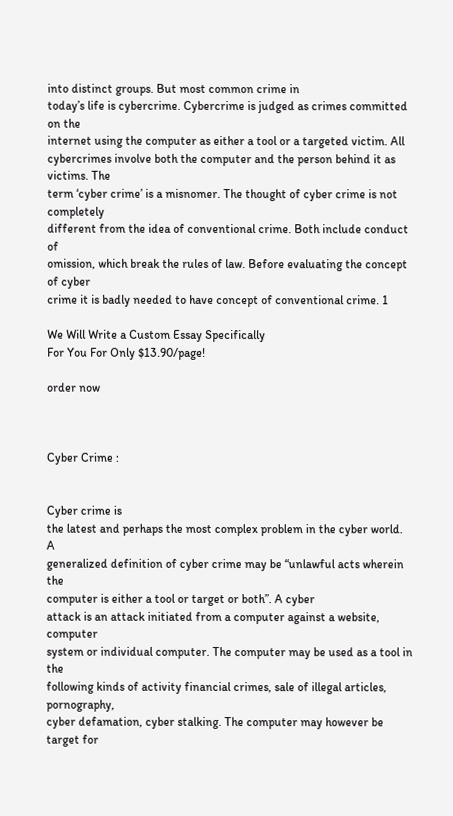into distinct groups. But most common crime in
today’s life is cybercrime. Cybercrime is judged as crimes committed on the
internet using the computer as either a tool or a targeted victim. All
cybercrimes involve both the computer and the person behind it as victims. The
term ‘cyber crime’ is a misnomer. The thought of cyber crime is not completely
different from the idea of conventional crime. Both include conduct of
omission, which break the rules of law. Before evaluating the concept of cyber
crime it is badly needed to have concept of conventional crime. 1

We Will Write a Custom Essay Specifically
For You For Only $13.90/page!

order now



Cyber Crime :


Cyber crime is
the latest and perhaps the most complex problem in the cyber world. A
generalized definition of cyber crime may be “unlawful acts wherein the
computer is either a tool or target or both”. A cyber
attack is an attack initiated from a computer against a website, computer
system or individual computer. The computer may be used as a tool in the
following kinds of activity financial crimes, sale of illegal articles, pornography,
cyber defamation, cyber stalking. The computer may however be target for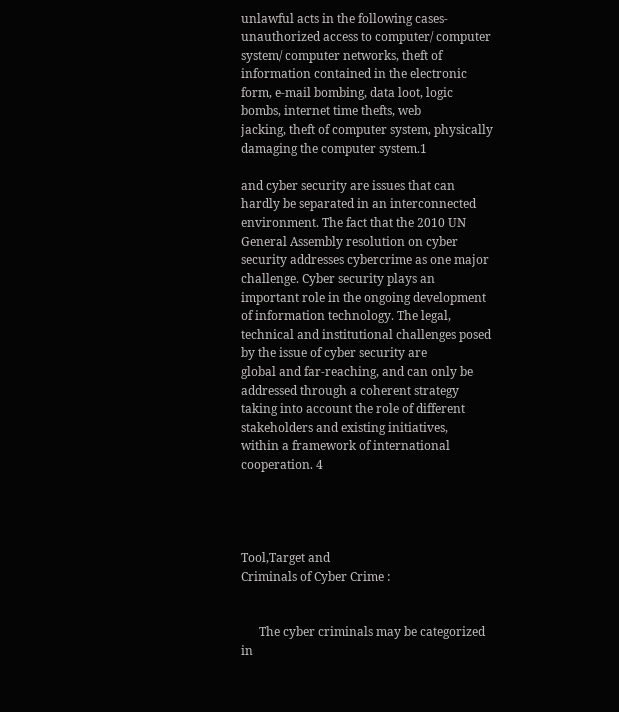unlawful acts in the following cases- unauthorized access to computer/ computer
system/ computer networks, theft of information contained in the electronic
form, e-mail bombing, data loot, logic bombs, internet time thefts, web
jacking, theft of computer system, physically damaging the computer system.1

and cyber security are issues that can hardly be separated in an interconnected
environment. The fact that the 2010 UN General Assembly resolution on cyber
security addresses cybercrime as one major challenge. Cyber security plays an
important role in the ongoing development of information technology. The legal,
technical and institutional challenges posed by the issue of cyber security are
global and far-reaching, and can only be addressed through a coherent strategy
taking into account the role of different stakeholders and existing initiatives,
within a framework of international cooperation. 4




Tool,Target and
Criminals of Cyber Crime :


      The cyber criminals may be categorized in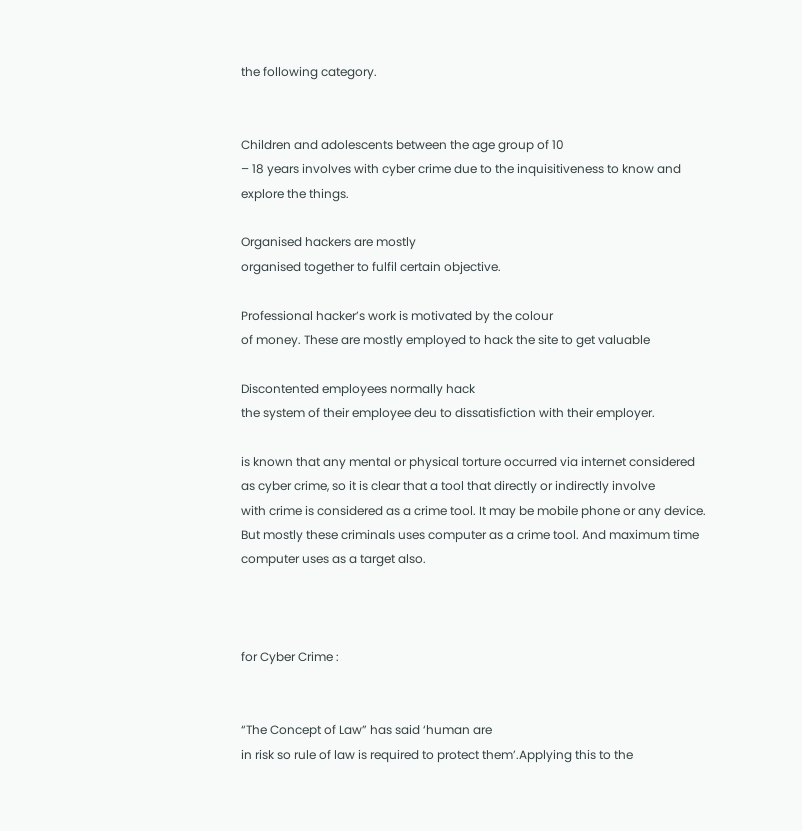the following category.


Children and adolescents between the age group of 10
– 18 years involves with cyber crime due to the inquisitiveness to know and
explore the things.

Organised hackers are mostly
organised together to fulfil certain objective.

Professional hacker’s work is motivated by the colour
of money. These are mostly employed to hack the site to get valuable

Discontented employees normally hack
the system of their employee deu to dissatisfiction with their employer.

is known that any mental or physical torture occurred via internet considered
as cyber crime, so it is clear that a tool that directly or indirectly involve
with crime is considered as a crime tool. It may be mobile phone or any device.
But mostly these criminals uses computer as a crime tool. And maximum time
computer uses as a target also.



for Cyber Crime :


“The Concept of Law” has said ‘human are
in risk so rule of law is required to protect them’.Applying this to the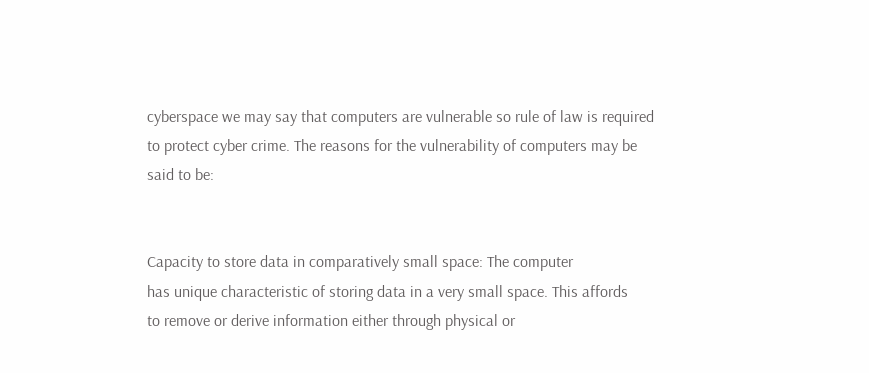cyberspace we may say that computers are vulnerable so rule of law is required
to protect cyber crime. The reasons for the vulnerability of computers may be
said to be:


Capacity to store data in comparatively small space: The computer
has unique characteristic of storing data in a very small space. This affords
to remove or derive information either through physical or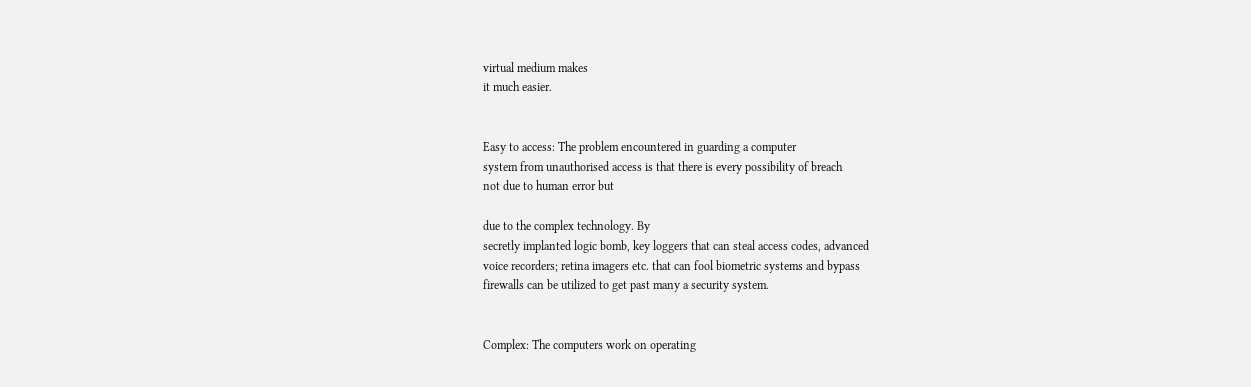virtual medium makes
it much easier.


Easy to access: The problem encountered in guarding a computer
system from unauthorised access is that there is every possibility of breach
not due to human error but

due to the complex technology. By
secretly implanted logic bomb, key loggers that can steal access codes, advanced
voice recorders; retina imagers etc. that can fool biometric systems and bypass
firewalls can be utilized to get past many a security system.


Complex: The computers work on operating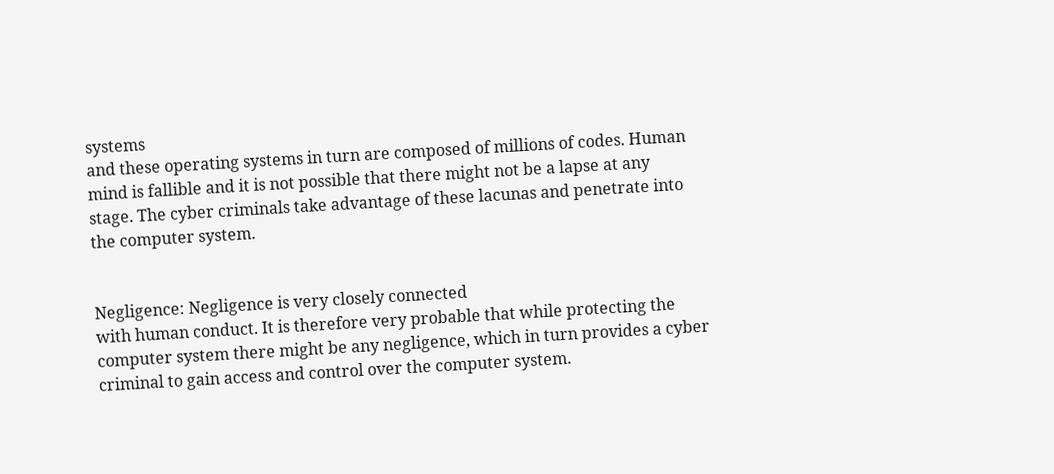systems
and these operating systems in turn are composed of millions of codes. Human
mind is fallible and it is not possible that there might not be a lapse at any
stage. The cyber criminals take advantage of these lacunas and penetrate into
the computer system.


Negligence: Negligence is very closely connected
with human conduct. It is therefore very probable that while protecting the
computer system there might be any negligence, which in turn provides a cyber
criminal to gain access and control over the computer system.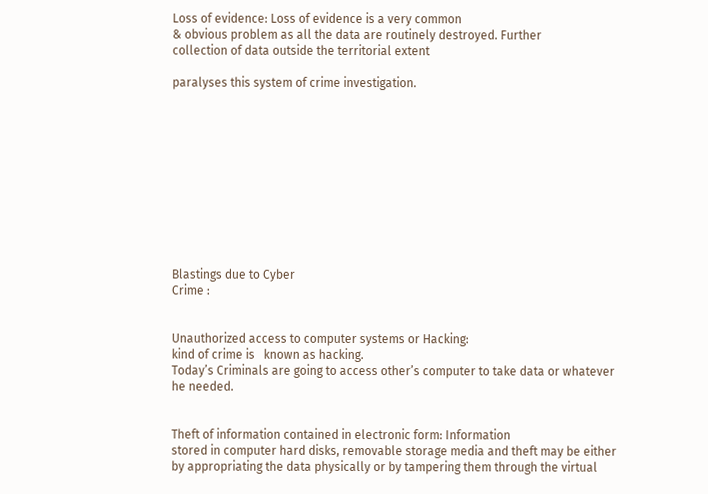Loss of evidence: Loss of evidence is a very common
& obvious problem as all the data are routinely destroyed. Further
collection of data outside the territorial extent

paralyses this system of crime investigation.











Blastings due to Cyber
Crime :


Unauthorized access to computer systems or Hacking:
kind of crime is   known as hacking.
Today’s Criminals are going to access other’s computer to take data or whatever
he needed.


Theft of information contained in electronic form: Information
stored in computer hard disks, removable storage media and theft may be either
by appropriating the data physically or by tampering them through the virtual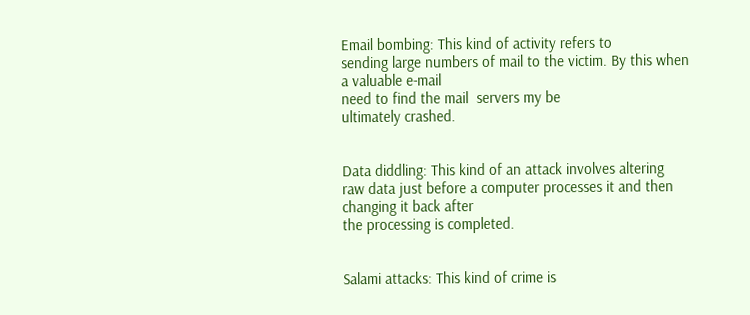Email bombing: This kind of activity refers to
sending large numbers of mail to the victim. By this when a valuable e-mail
need to find the mail  servers my be
ultimately crashed.


Data diddling: This kind of an attack involves altering
raw data just before a computer processes it and then changing it back after
the processing is completed.


Salami attacks: This kind of crime is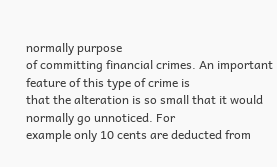normally purpose
of committing financial crimes. An important feature of this type of crime is
that the alteration is so small that it would normally go unnoticed. For
example only 10 cents are deducted from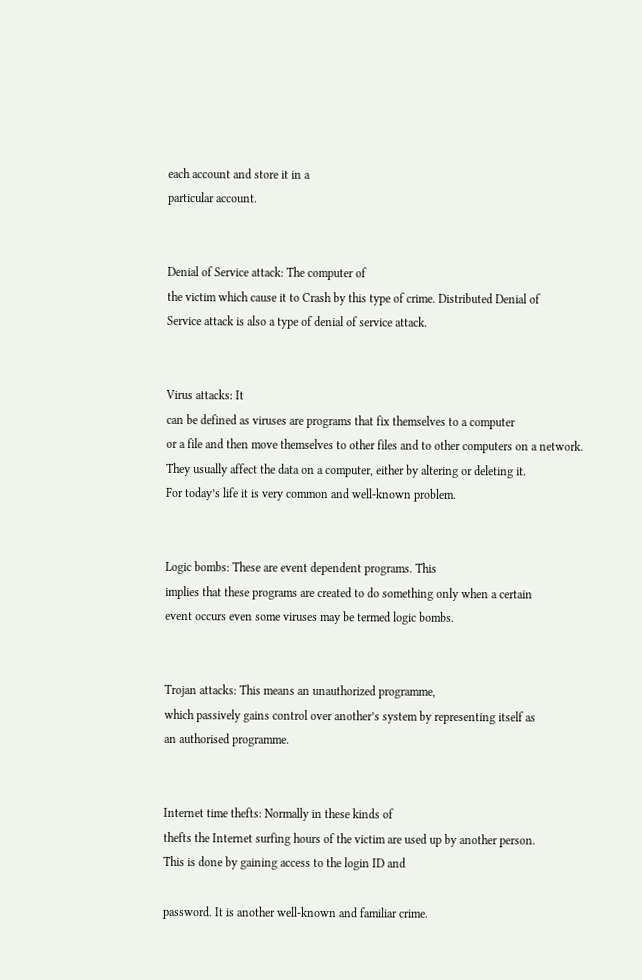each account and store it in a
particular account.


Denial of Service attack: The computer of
the victim which cause it to Crash by this type of crime. Distributed Denial of
Service attack is also a type of denial of service attack.


Virus attacks: It
can be defined as viruses are programs that fix themselves to a computer
or a file and then move themselves to other files and to other computers on a network.
They usually affect the data on a computer, either by altering or deleting it.
For today’s life it is very common and well-known problem.


Logic bombs: These are event dependent programs. This
implies that these programs are created to do something only when a certain
event occurs even some viruses may be termed logic bombs.


Trojan attacks: This means an unauthorized programme,
which passively gains control over another’s system by representing itself as
an authorised programme.


Internet time thefts: Normally in these kinds of
thefts the Internet surfing hours of the victim are used up by another person.
This is done by gaining access to the login ID and

password. It is another well-known and familiar crime.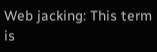Web jacking: This term is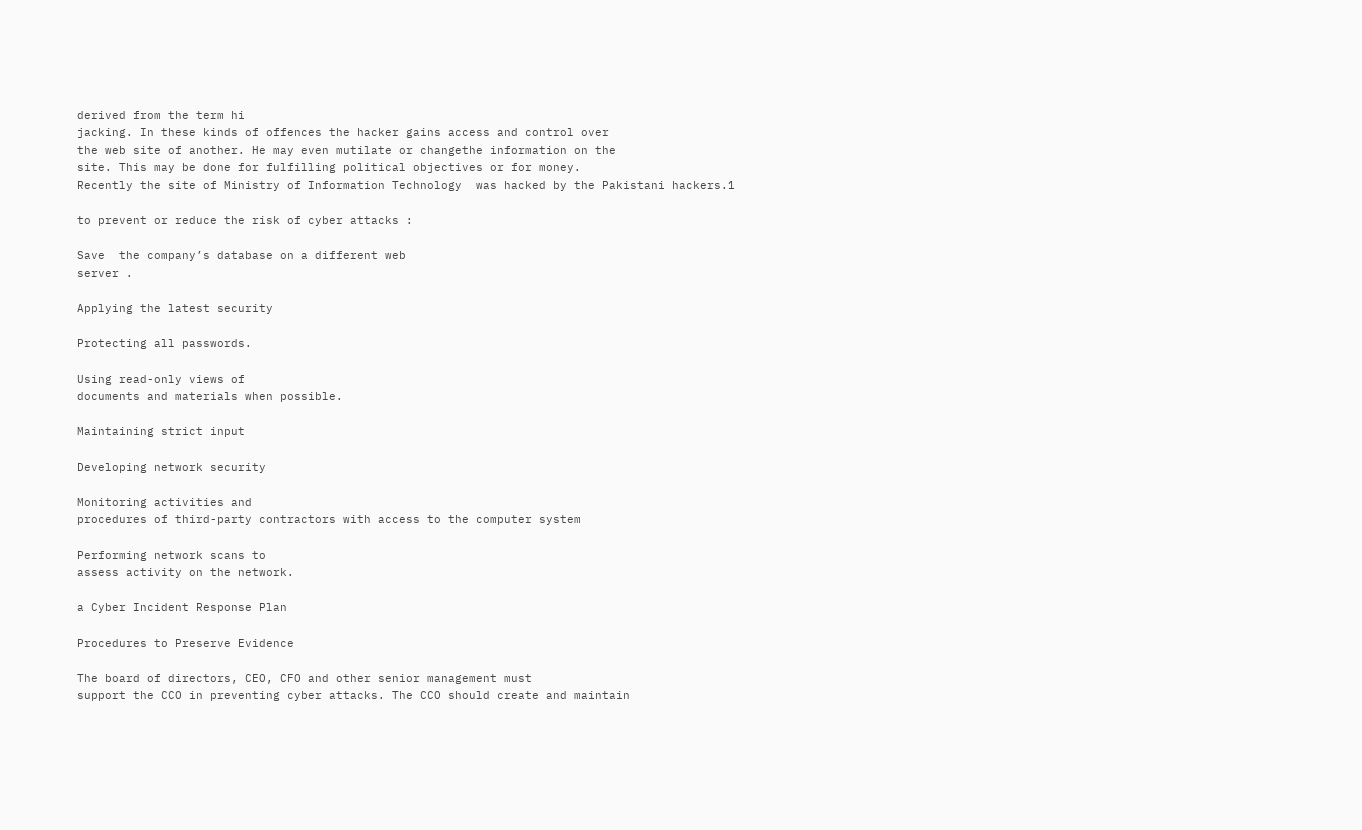derived from the term hi
jacking. In these kinds of offences the hacker gains access and control over
the web site of another. He may even mutilate or changethe information on the
site. This may be done for fulfilling political objectives or for money.
Recently the site of Ministry of Information Technology  was hacked by the Pakistani hackers.1

to prevent or reduce the risk of cyber attacks :

Save  the company’s database on a different web
server .

Applying the latest security

Protecting all passwords.

Using read-only views of
documents and materials when possible.

Maintaining strict input

Developing network security

Monitoring activities and
procedures of third-party contractors with access to the computer system

Performing network scans to
assess activity on the network.

a Cyber Incident Response Plan

Procedures to Preserve Evidence

The board of directors, CEO, CFO and other senior management must
support the CCO in preventing cyber attacks. The CCO should create and maintain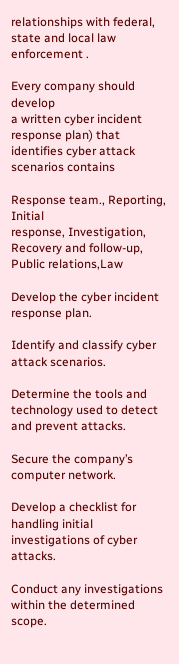relationships with federal, state and local law enforcement .

Every company should develop
a written cyber incident response plan) that identifies cyber attack scenarios contains

Response team., Reporting, Initial
response, Investigation, Recovery and follow-up, Public relations,Law

Develop the cyber incident
response plan.

Identify and classify cyber
attack scenarios.

Determine the tools and
technology used to detect and prevent attacks.

Secure the company’s
computer network.

Develop a checklist for
handling initial investigations of cyber attacks.

Conduct any investigations
within the determined scope.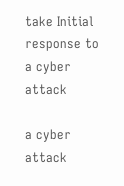take Initial response to a cyber attack

a cyber attack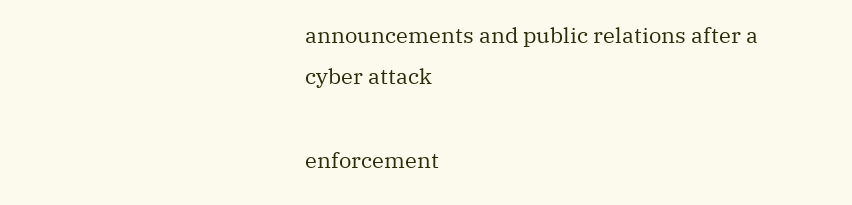announcements and public relations after a cyber attack

enforcement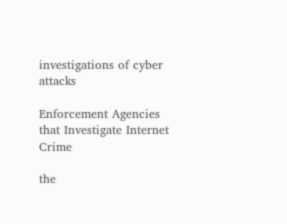investigations of cyber attacks

Enforcement Agencies that Investigate Internet Crime

the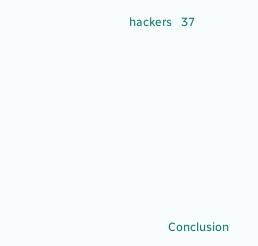hackers   37








             Conclusion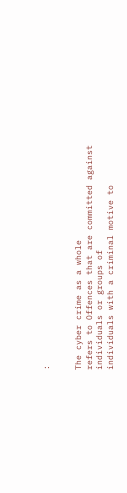:


The cyber crime as a whole
refers to Offences that are committed against individuals or groups of
individuals with a criminal motive to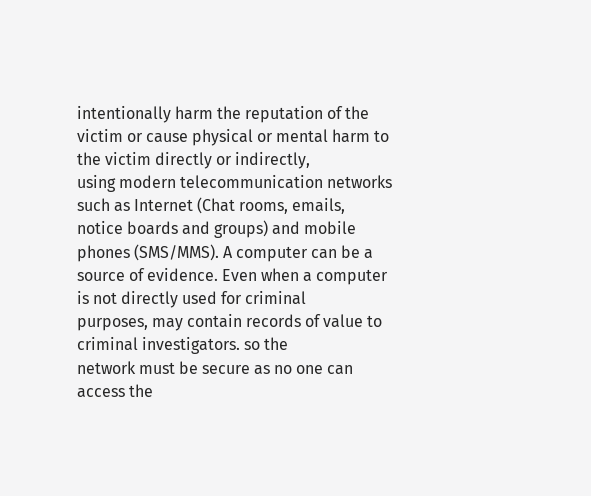intentionally harm the reputation of the
victim or cause physical or mental harm to the victim directly or indirectly,
using modern telecommunication networks such as Internet (Chat rooms, emails,
notice boards and groups) and mobile phones (SMS/MMS). A computer can be a
source of evidence. Even when a computer is not directly used for criminal
purposes, may contain records of value to criminal investigators. so the
network must be secure as no one can access the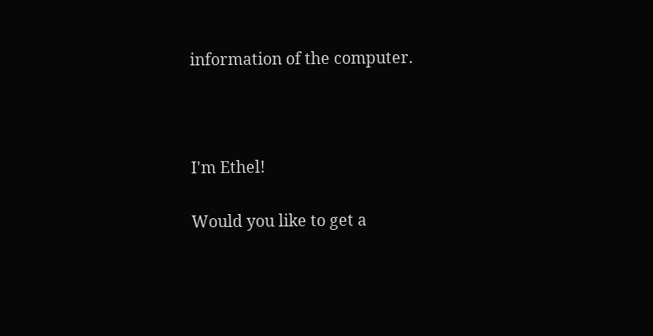information of the computer.



I'm Ethel!

Would you like to get a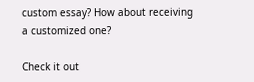custom essay? How about receiving a customized one?

Check it out